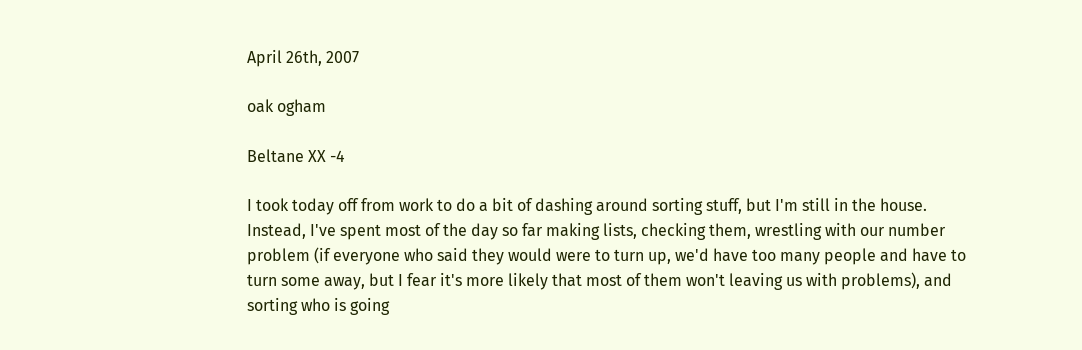April 26th, 2007

oak ogham

Beltane XX -4

I took today off from work to do a bit of dashing around sorting stuff, but I'm still in the house. Instead, I've spent most of the day so far making lists, checking them, wrestling with our number problem (if everyone who said they would were to turn up, we'd have too many people and have to turn some away, but I fear it's more likely that most of them won't leaving us with problems), and sorting who is going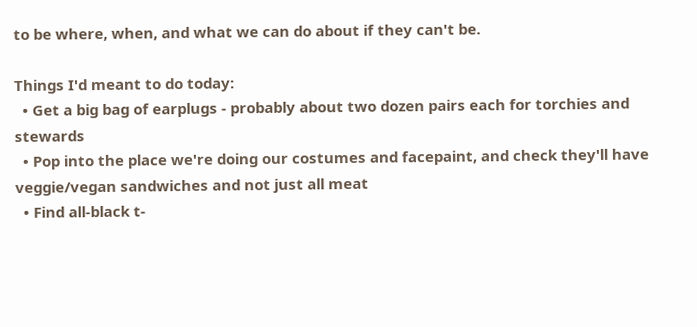to be where, when, and what we can do about if they can't be.

Things I'd meant to do today:
  • Get a big bag of earplugs - probably about two dozen pairs each for torchies and stewards
  • Pop into the place we're doing our costumes and facepaint, and check they'll have veggie/vegan sandwiches and not just all meat
  • Find all-black t-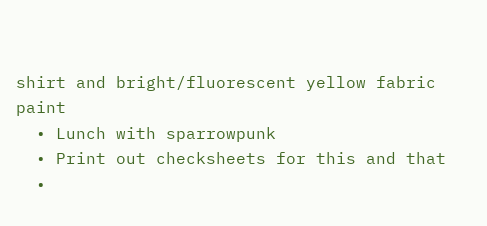shirt and bright/fluorescent yellow fabric paint
  • Lunch with sparrowpunk
  • Print out checksheets for this and that
  •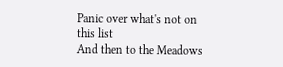Panic over what's not on this list
And then to the Meadows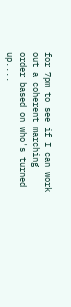for 7pm to see if I can work out a coherent marching order based on who's turned up....